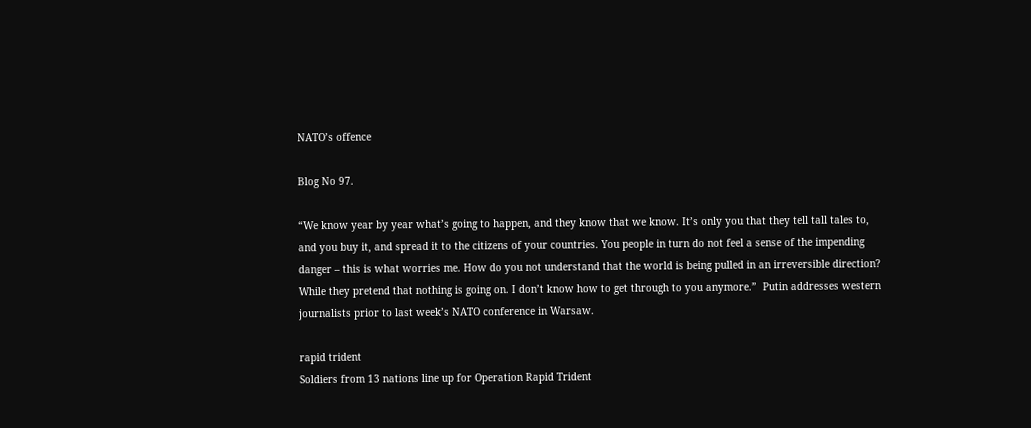NATO’s offence

Blog No 97.

“We know year by year what’s going to happen, and they know that we know. It’s only you that they tell tall tales to, and you buy it, and spread it to the citizens of your countries. You people in turn do not feel a sense of the impending danger – this is what worries me. How do you not understand that the world is being pulled in an irreversible direction? While they pretend that nothing is going on. I don’t know how to get through to you anymore.”  Putin addresses western journalists prior to last week’s NATO conference in Warsaw.

rapid trident
Soldiers from 13 nations line up for Operation Rapid Trident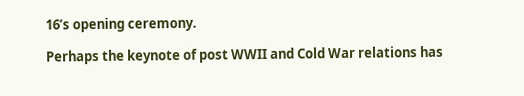16’s opening ceremony.

Perhaps the keynote of post WWII and Cold War relations has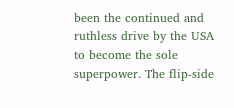been the continued and ruthless drive by the USA to become the sole superpower. The flip-side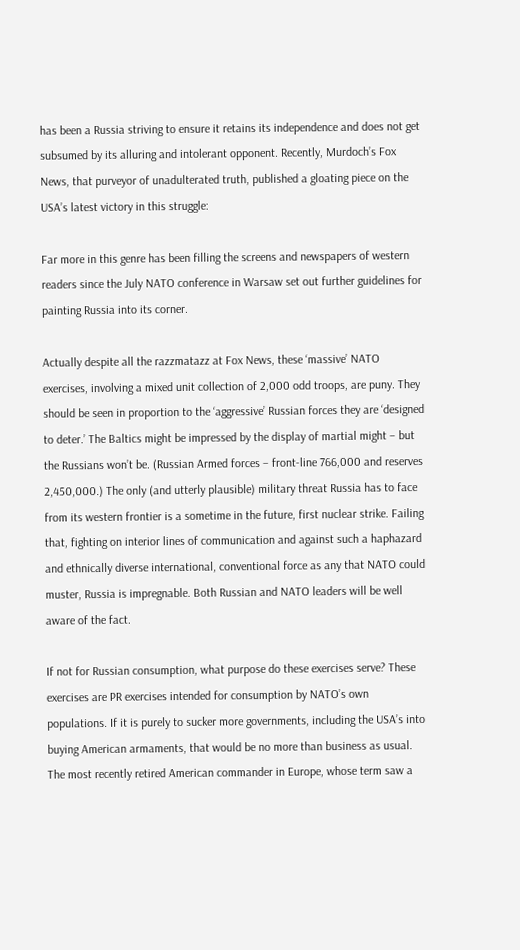has been a Russia striving to ensure it retains its independence and does not get subsumed by its alluring and intolerant opponent. Recently, Murdoch’s Fox News, that purveyor of unadulterated truth, published a gloating piece on the USA’s latest victory in this struggle:

Far more in this genre has been filling the screens and newspapers of western readers since the July NATO conference in Warsaw set out further guidelines for painting Russia into its corner.

Actually despite all the razzmatazz at Fox News, these ‘massive’ NATO exercises, involving a mixed unit collection of 2,000 odd troops, are puny. They should be seen in proportion to the ‘aggressive’ Russian forces they are ‘designed to deter.’ The Baltics might be impressed by the display of martial might – but the Russians won’t be. (Russian Armed forces – front-line 766,000 and reserves 2,450,000.) The only (and utterly plausible) military threat Russia has to face from its western frontier is a sometime in the future, first nuclear strike. Failing that, fighting on interior lines of communication and against such a haphazard and ethnically diverse international, conventional force as any that NATO could muster, Russia is impregnable. Both Russian and NATO leaders will be well aware of the fact.

If not for Russian consumption, what purpose do these exercises serve? These exercises are PR exercises intended for consumption by NATO’s own populations. If it is purely to sucker more governments, including the USA’s into buying American armaments, that would be no more than business as usual. The most recently retired American commander in Europe, whose term saw a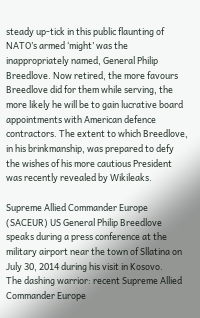steady up-tick in this public flaunting of NATO’s armed ‘might’ was the inappropriately named, General Philip Breedlove. Now retired, the more favours Breedlove did for them while serving, the more likely he will be to gain lucrative board appointments with American defence contractors. The extent to which Breedlove, in his brinkmanship, was prepared to defy the wishes of his more cautious President was recently revealed by Wikileaks.

Supreme Allied Commander Europe (SACEUR) US General Philip Breedlove speaks during a press conference at the military airport near the town of Sllatina on July 30, 2014 during his visit in Kosovo.
The dashing warrior: recent Supreme Allied Commander Europe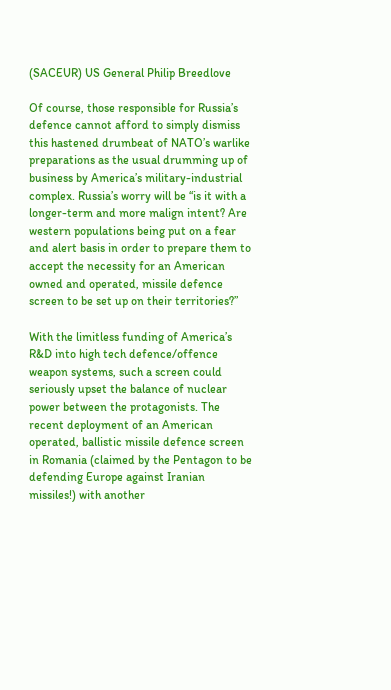(SACEUR) US General Philip Breedlove

Of course, those responsible for Russia’s defence cannot afford to simply dismiss this hastened drumbeat of NATO’s warlike preparations as the usual drumming up of business by America’s military-industrial complex. Russia’s worry will be “is it with a longer-term and more malign intent? Are western populations being put on a fear and alert basis in order to prepare them to accept the necessity for an American owned and operated, missile defence screen to be set up on their territories?”

With the limitless funding of America’s R&D into high tech defence/offence weapon systems, such a screen could seriously upset the balance of nuclear power between the protagonists. The recent deployment of an American operated, ballistic missile defence screen in Romania (claimed by the Pentagon to be defending Europe against Iranian missiles!) with another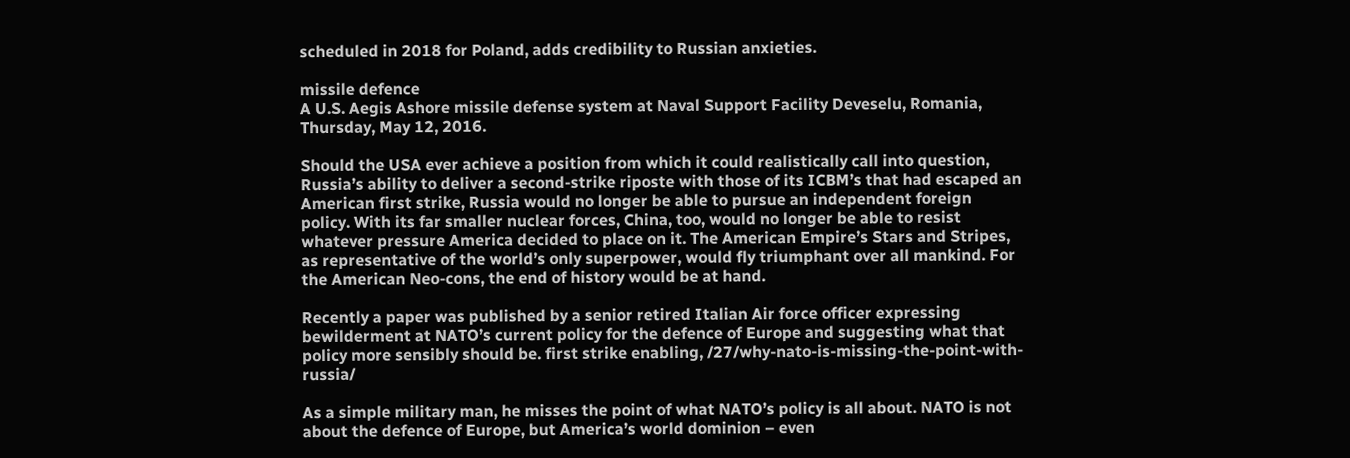scheduled in 2018 for Poland, adds credibility to Russian anxieties.

missile defence
A U.S. Aegis Ashore missile defense system at Naval Support Facility Deveselu, Romania, Thursday, May 12, 2016.

Should the USA ever achieve a position from which it could realistically call into question, Russia’s ability to deliver a second-strike riposte with those of its ICBM’s that had escaped an American first strike, Russia would no longer be able to pursue an independent foreign policy. With its far smaller nuclear forces, China, too, would no longer be able to resist whatever pressure America decided to place on it. The American Empire’s Stars and Stripes, as representative of the world’s only superpower, would fly triumphant over all mankind. For the American Neo-cons, the end of history would be at hand.

Recently a paper was published by a senior retired Italian Air force officer expressing bewilderment at NATO’s current policy for the defence of Europe and suggesting what that policy more sensibly should be. first strike enabling, /27/why-nato-is-missing-the-point-with-russia/

As a simple military man, he misses the point of what NATO’s policy is all about. NATO is not about the defence of Europe, but America’s world dominion – even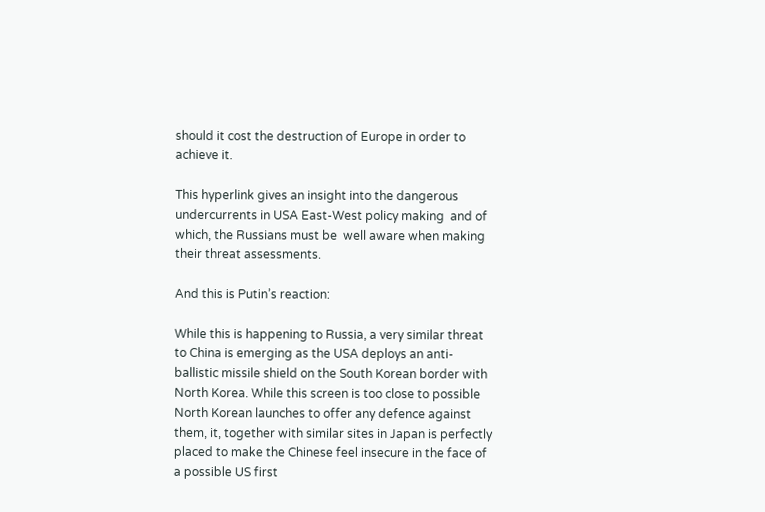should it cost the destruction of Europe in order to achieve it.

This hyperlink gives an insight into the dangerous undercurrents in USA East-West policy making  and of which, the Russians must be  well aware when making their threat assessments.

And this is Putin’s reaction:

While this is happening to Russia, a very similar threat to China is emerging as the USA deploys an anti-ballistic missile shield on the South Korean border with North Korea. While this screen is too close to possible North Korean launches to offer any defence against them, it, together with similar sites in Japan is perfectly placed to make the Chinese feel insecure in the face of a possible US first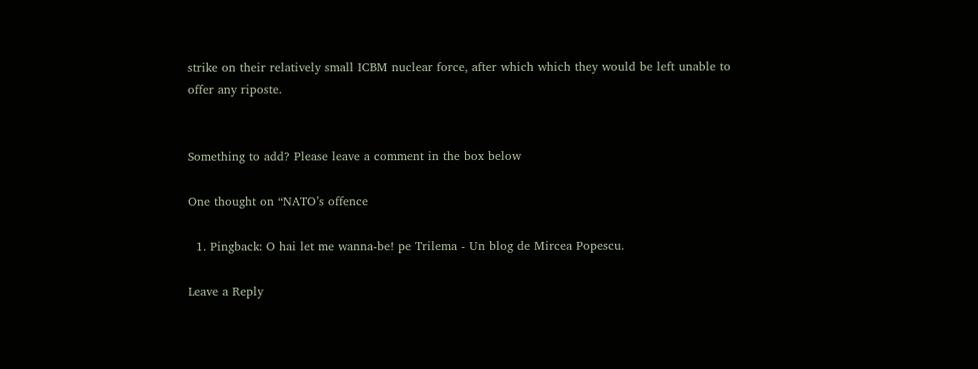strike on their relatively small ICBM nuclear force, after which which they would be left unable to offer any riposte.


Something to add? Please leave a comment in the box below

One thought on “NATO’s offence

  1. Pingback: O hai let me wanna-be! pe Trilema - Un blog de Mircea Popescu.

Leave a Reply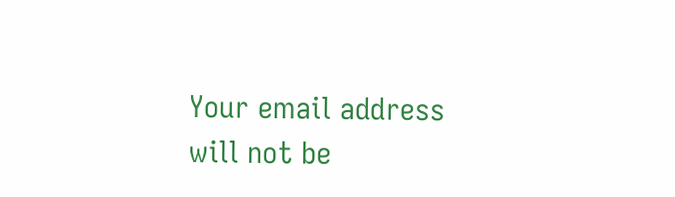Your email address will not be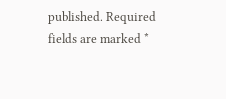published. Required fields are marked *